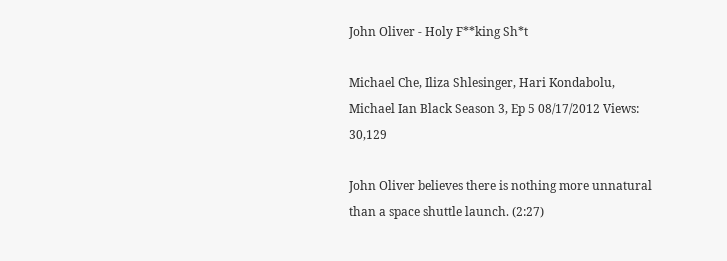John Oliver - Holy F**king Sh*t

Michael Che, Iliza Shlesinger, Hari Kondabolu, Michael Ian Black Season 3, Ep 5 08/17/2012 Views: 30,129

John Oliver believes there is nothing more unnatural than a space shuttle launch. (2:27)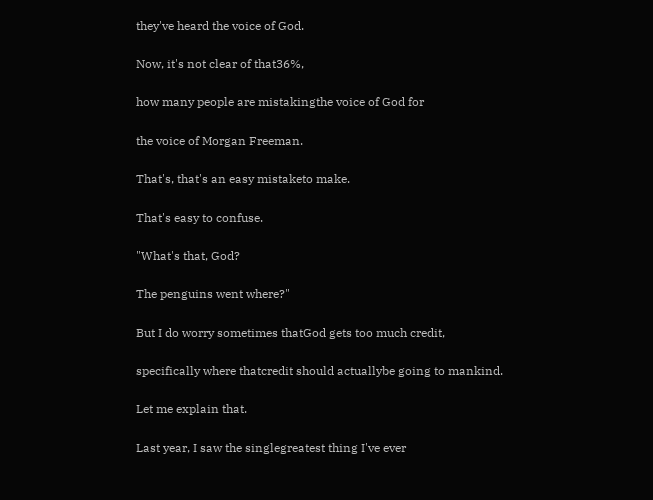they've heard the voice of God.

Now, it's not clear of that36%,

how many people are mistakingthe voice of God for

the voice of Morgan Freeman.

That's, that's an easy mistaketo make.

That's easy to confuse.

"What's that, God?

The penguins went where?"

But I do worry sometimes thatGod gets too much credit,

specifically where thatcredit should actuallybe going to mankind.

Let me explain that.

Last year, I saw the singlegreatest thing I've ever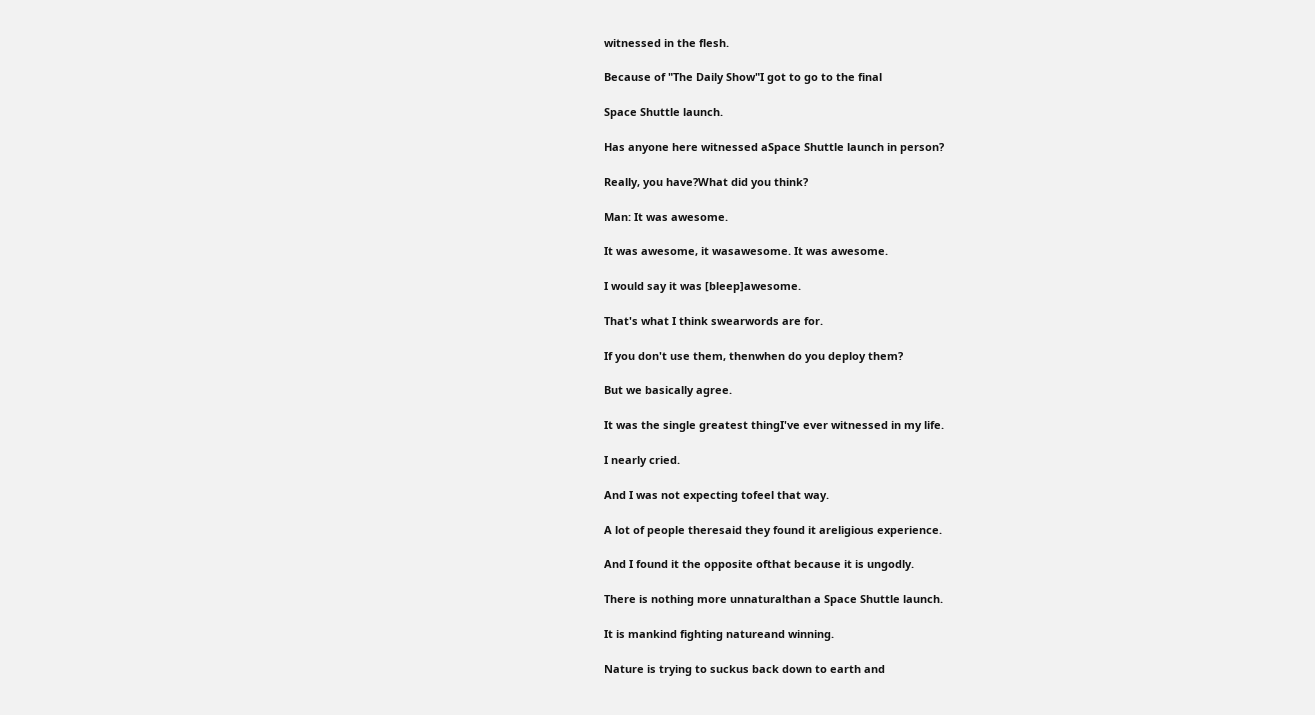witnessed in the flesh.

Because of "The Daily Show"I got to go to the final

Space Shuttle launch.

Has anyone here witnessed aSpace Shuttle launch in person?

Really, you have?What did you think?

Man: It was awesome.

It was awesome, it wasawesome. It was awesome.

I would say it was [bleep]awesome.

That's what I think swearwords are for.

If you don't use them, thenwhen do you deploy them?

But we basically agree.

It was the single greatest thingI've ever witnessed in my life.

I nearly cried.

And I was not expecting tofeel that way.

A lot of people theresaid they found it areligious experience.

And I found it the opposite ofthat because it is ungodly.

There is nothing more unnaturalthan a Space Shuttle launch.

It is mankind fighting natureand winning.

Nature is trying to suckus back down to earth and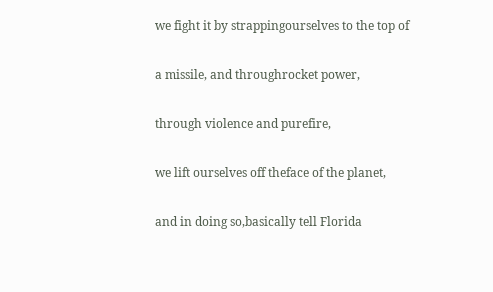we fight it by strappingourselves to the top of

a missile, and throughrocket power,

through violence and purefire,

we lift ourselves off theface of the planet,

and in doing so,basically tell Florida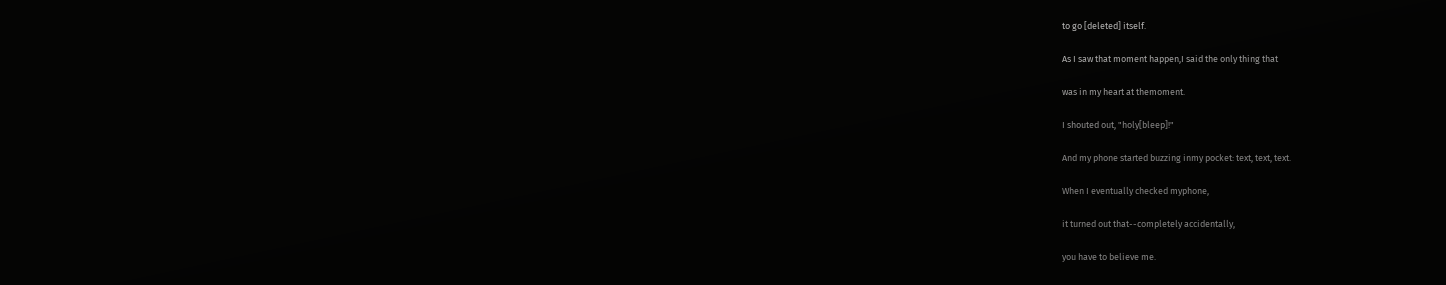to go [deleted] itself.

As I saw that moment happen,I said the only thing that

was in my heart at themoment.

I shouted out, "holy[bleep]!"

And my phone started buzzing inmy pocket: text, text, text.

When I eventually checked myphone,

it turned out that--completely accidentally,

you have to believe me.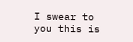I swear to you this is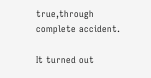true,through complete accident.

It turned out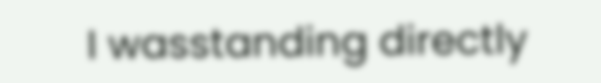I wasstanding directly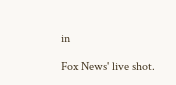in

Fox News' live shot.